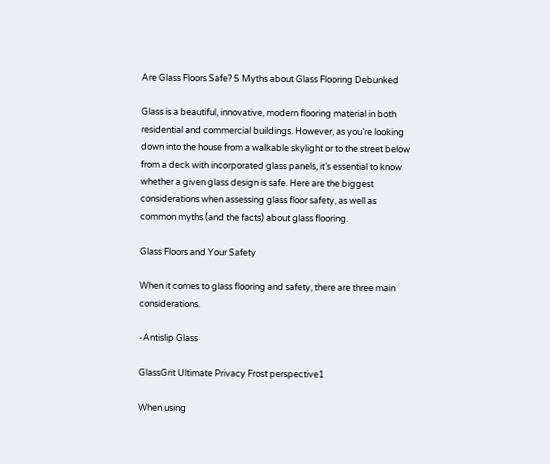Are Glass Floors Safe? 5 Myths about Glass Flooring Debunked

Glass is a beautiful, innovative, modern flooring material in both residential and commercial buildings. However, as you’re looking down into the house from a walkable skylight or to the street below from a deck with incorporated glass panels, it’s essential to know whether a given glass design is safe. Here are the biggest considerations when assessing glass floor safety, as well as common myths (and the facts) about glass flooring.

Glass Floors and Your Safety

When it comes to glass flooring and safety, there are three main considerations.

-Antislip Glass

GlassGrit Ultimate Privacy Frost perspective1

When using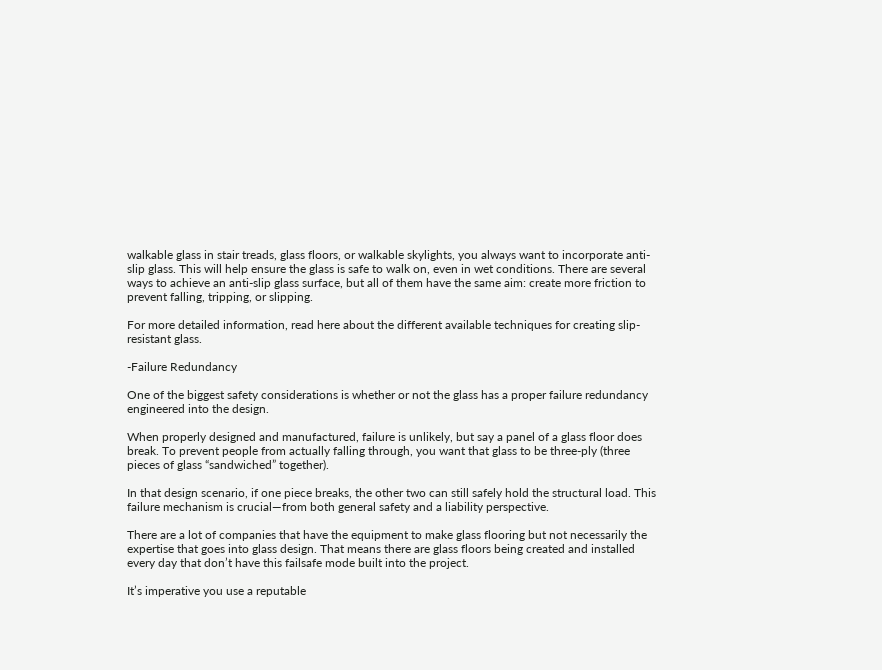walkable glass in stair treads, glass floors, or walkable skylights, you always want to incorporate anti-slip glass. This will help ensure the glass is safe to walk on, even in wet conditions. There are several ways to achieve an anti-slip glass surface, but all of them have the same aim: create more friction to prevent falling, tripping, or slipping.

For more detailed information, read here about the different available techniques for creating slip-resistant glass.

-Failure Redundancy

One of the biggest safety considerations is whether or not the glass has a proper failure redundancy engineered into the design.

When properly designed and manufactured, failure is unlikely, but say a panel of a glass floor does break. To prevent people from actually falling through, you want that glass to be three-ply (three pieces of glass “sandwiched” together).

In that design scenario, if one piece breaks, the other two can still safely hold the structural load. This failure mechanism is crucial—from both general safety and a liability perspective.

There are a lot of companies that have the equipment to make glass flooring but not necessarily the expertise that goes into glass design. That means there are glass floors being created and installed every day that don’t have this failsafe mode built into the project.

It’s imperative you use a reputable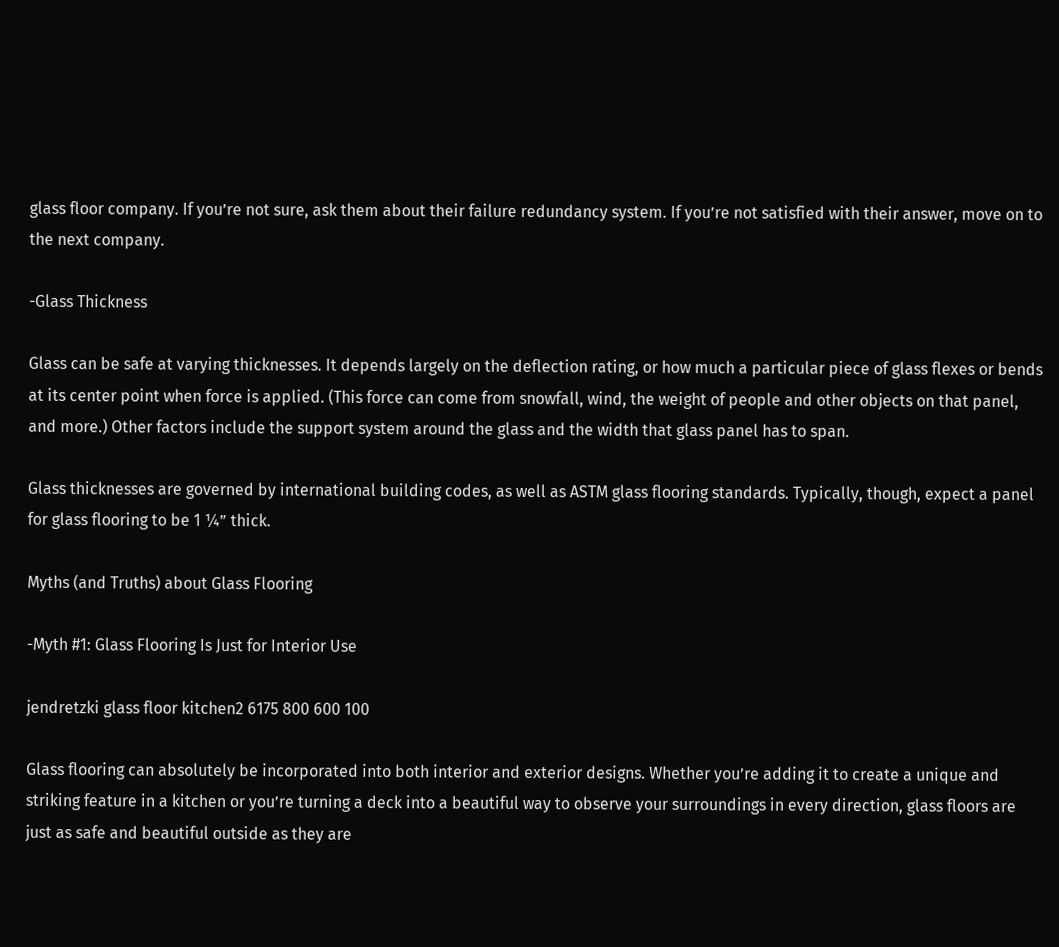glass floor company. If you’re not sure, ask them about their failure redundancy system. If you’re not satisfied with their answer, move on to the next company.

-Glass Thickness

Glass can be safe at varying thicknesses. It depends largely on the deflection rating, or how much a particular piece of glass flexes or bends at its center point when force is applied. (This force can come from snowfall, wind, the weight of people and other objects on that panel, and more.) Other factors include the support system around the glass and the width that glass panel has to span.

Glass thicknesses are governed by international building codes, as well as ASTM glass flooring standards. Typically, though, expect a panel for glass flooring to be 1 ¼” thick.

Myths (and Truths) about Glass Flooring

-Myth #1: Glass Flooring Is Just for Interior Use

jendretzki glass floor kitchen2 6175 800 600 100

Glass flooring can absolutely be incorporated into both interior and exterior designs. Whether you’re adding it to create a unique and striking feature in a kitchen or you’re turning a deck into a beautiful way to observe your surroundings in every direction, glass floors are just as safe and beautiful outside as they are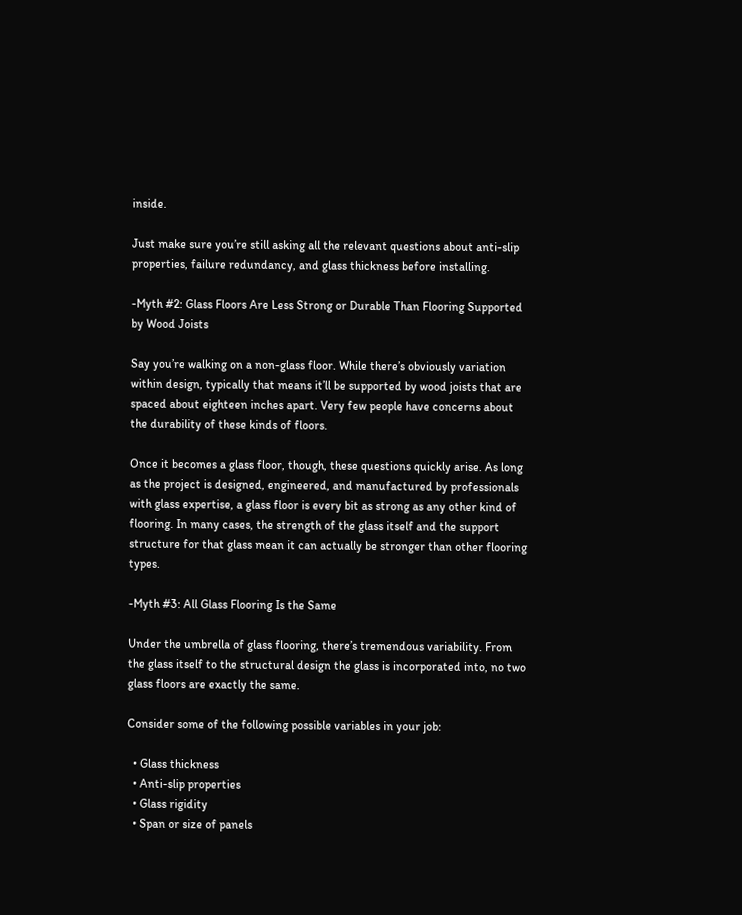inside.

Just make sure you’re still asking all the relevant questions about anti-slip properties, failure redundancy, and glass thickness before installing.

-Myth #2: Glass Floors Are Less Strong or Durable Than Flooring Supported by Wood Joists

Say you’re walking on a non-glass floor. While there’s obviously variation within design, typically that means it’ll be supported by wood joists that are spaced about eighteen inches apart. Very few people have concerns about the durability of these kinds of floors.

Once it becomes a glass floor, though, these questions quickly arise. As long as the project is designed, engineered, and manufactured by professionals with glass expertise, a glass floor is every bit as strong as any other kind of flooring. In many cases, the strength of the glass itself and the support structure for that glass mean it can actually be stronger than other flooring types.

-Myth #3: All Glass Flooring Is the Same

Under the umbrella of glass flooring, there’s tremendous variability. From the glass itself to the structural design the glass is incorporated into, no two glass floors are exactly the same.

Consider some of the following possible variables in your job:

  • Glass thickness
  • Anti-slip properties
  • Glass rigidity
  • Span or size of panels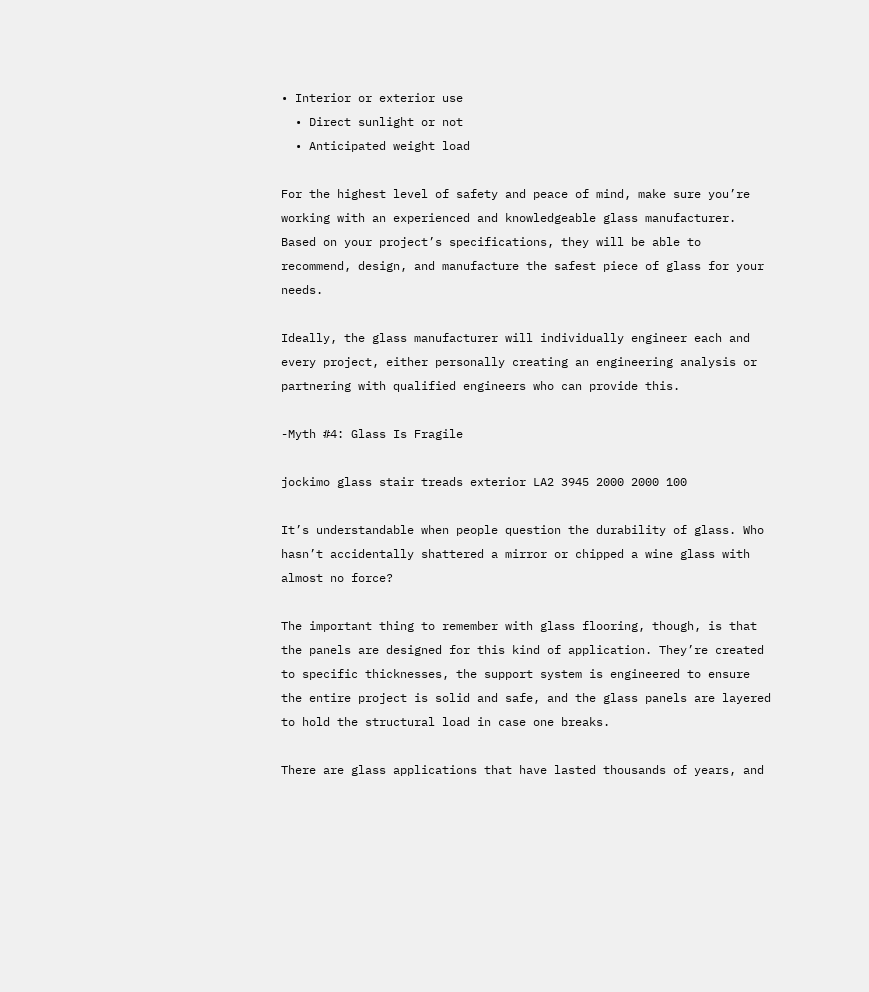• Interior or exterior use
  • Direct sunlight or not
  • Anticipated weight load

For the highest level of safety and peace of mind, make sure you’re working with an experienced and knowledgeable glass manufacturer. Based on your project’s specifications, they will be able to recommend, design, and manufacture the safest piece of glass for your needs.

Ideally, the glass manufacturer will individually engineer each and every project, either personally creating an engineering analysis or partnering with qualified engineers who can provide this.

-Myth #4: Glass Is Fragile

jockimo glass stair treads exterior LA2 3945 2000 2000 100

It’s understandable when people question the durability of glass. Who hasn’t accidentally shattered a mirror or chipped a wine glass with almost no force?

The important thing to remember with glass flooring, though, is that the panels are designed for this kind of application. They’re created to specific thicknesses, the support system is engineered to ensure the entire project is solid and safe, and the glass panels are layered to hold the structural load in case one breaks.

There are glass applications that have lasted thousands of years, and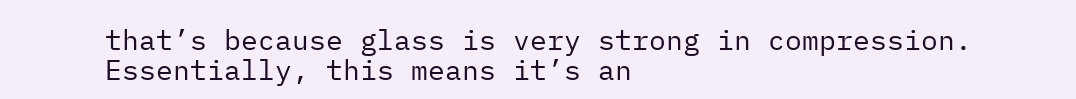that’s because glass is very strong in compression. Essentially, this means it’s an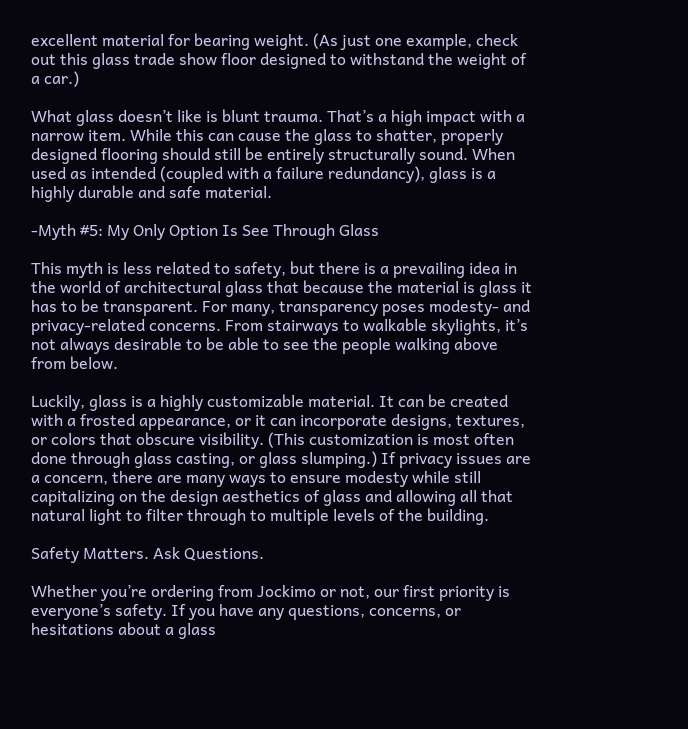excellent material for bearing weight. (As just one example, check out this glass trade show floor designed to withstand the weight of a car.)

What glass doesn’t like is blunt trauma. That’s a high impact with a narrow item. While this can cause the glass to shatter, properly designed flooring should still be entirely structurally sound. When used as intended (coupled with a failure redundancy), glass is a highly durable and safe material.

-Myth #5: My Only Option Is See Through Glass

This myth is less related to safety, but there is a prevailing idea in the world of architectural glass that because the material is glass it has to be transparent. For many, transparency poses modesty- and privacy-related concerns. From stairways to walkable skylights, it’s not always desirable to be able to see the people walking above from below.

Luckily, glass is a highly customizable material. It can be created with a frosted appearance, or it can incorporate designs, textures, or colors that obscure visibility. (This customization is most often done through glass casting, or glass slumping.) If privacy issues are a concern, there are many ways to ensure modesty while still capitalizing on the design aesthetics of glass and allowing all that natural light to filter through to multiple levels of the building.

Safety Matters. Ask Questions.

Whether you’re ordering from Jockimo or not, our first priority is everyone’s safety. If you have any questions, concerns, or hesitations about a glass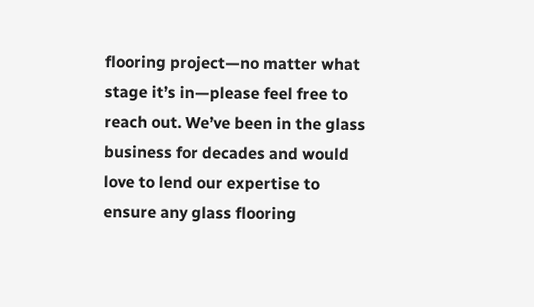flooring project—no matter what stage it’s in—please feel free to reach out. We’ve been in the glass business for decades and would love to lend our expertise to ensure any glass flooring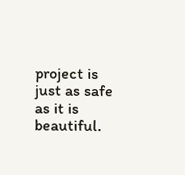project is just as safe as it is beautiful.